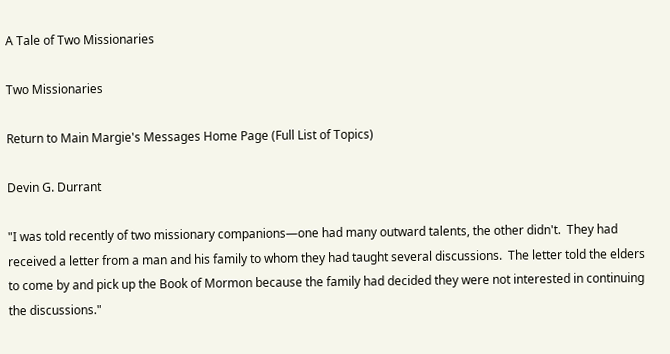A Tale of Two Missionaries

Two Missionaries

Return to Main Margie's Messages Home Page (Full List of Topics)

Devin G. Durrant

"I was told recently of two missionary companions—one had many outward talents, the other didn't.  They had received a letter from a man and his family to whom they had taught several discussions.  The letter told the elders to come by and pick up the Book of Mormon because the family had decided they were not interested in continuing the discussions."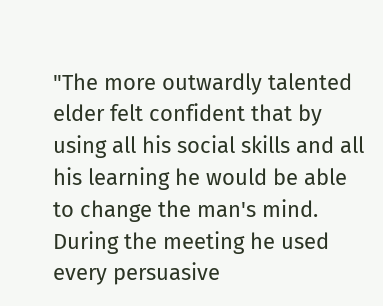"The more outwardly talented elder felt confident that by using all his social skills and all his learning he would be able to change the man's mind.  During the meeting he used every persuasive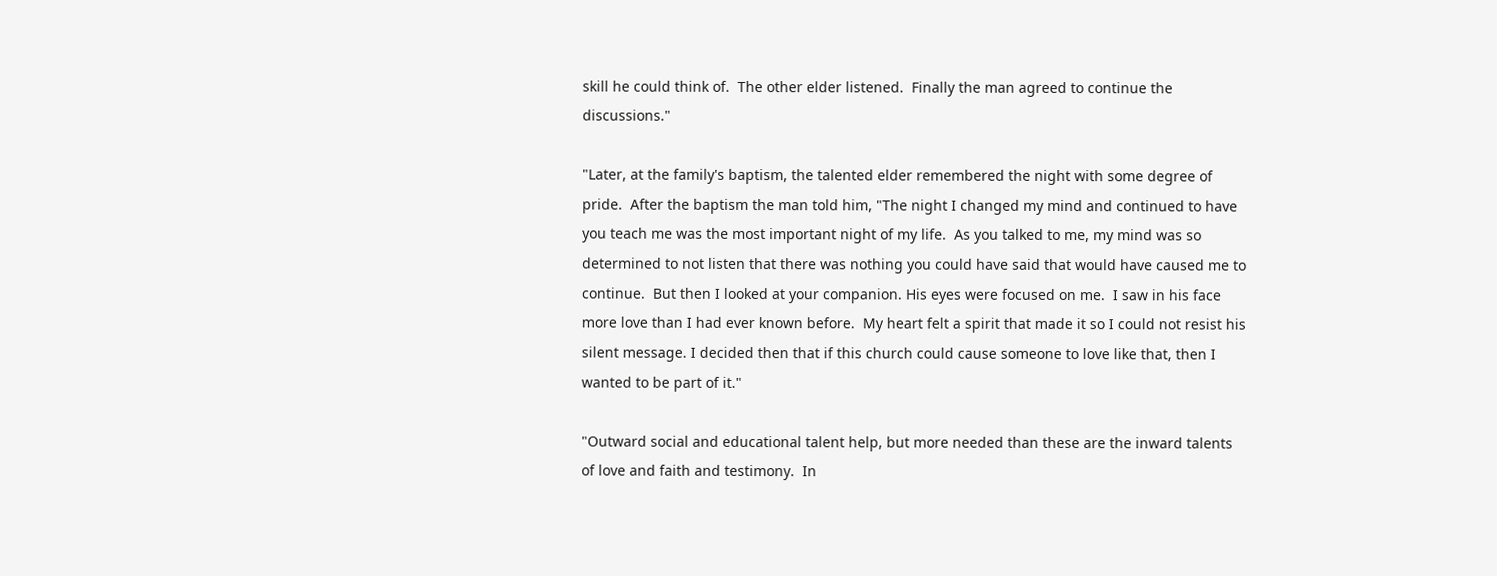skill he could think of.  The other elder listened.  Finally the man agreed to continue the discussions."

"Later, at the family's baptism, the talented elder remembered the night with some degree of pride.  After the baptism the man told him, "The night I changed my mind and continued to have you teach me was the most important night of my life.  As you talked to me, my mind was so determined to not listen that there was nothing you could have said that would have caused me to continue.  But then I looked at your companion. His eyes were focused on me.  I saw in his face more love than I had ever known before.  My heart felt a spirit that made it so I could not resist his silent message. I decided then that if this church could cause someone to love like that, then I wanted to be part of it."

"Outward social and educational talent help, but more needed than these are the inward talents of love and faith and testimony.  In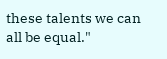these talents we can all be equal."